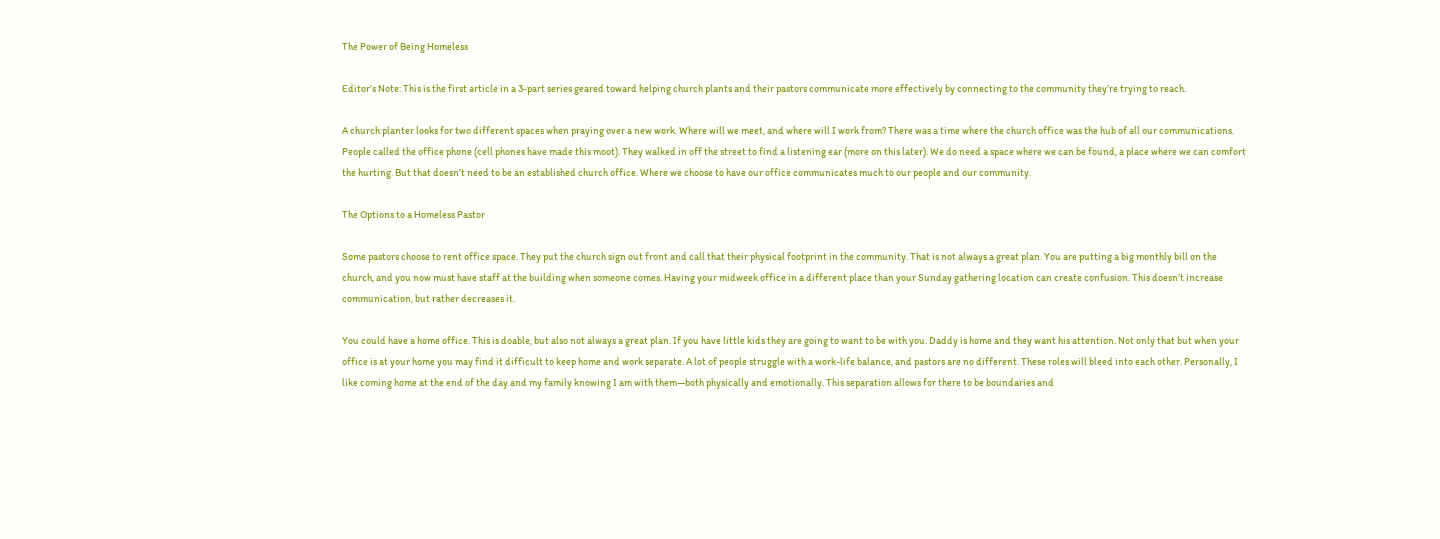The Power of Being Homeless

Editor’s Note: This is the first article in a 3-part series geared toward helping church plants and their pastors communicate more effectively by connecting to the community they’re trying to reach.

A church planter looks for two different spaces when praying over a new work. Where will we meet, and where will I work from? There was a time where the church office was the hub of all our communications. People called the office phone (cell phones have made this moot). They walked in off the street to find a listening ear (more on this later). We do need a space where we can be found, a place where we can comfort the hurting. But that doesn’t need to be an established church office. Where we choose to have our office communicates much to our people and our community.

The Options to a Homeless Pastor

Some pastors choose to rent office space. They put the church sign out front and call that their physical footprint in the community. That is not always a great plan. You are putting a big monthly bill on the church, and you now must have staff at the building when someone comes. Having your midweek office in a different place than your Sunday gathering location can create confusion. This doesn’t increase communication, but rather decreases it.

You could have a home office. This is doable, but also not always a great plan. If you have little kids they are going to want to be with you. Daddy is home and they want his attention. Not only that but when your office is at your home you may find it difficult to keep home and work separate. A lot of people struggle with a work-life balance, and pastors are no different. These roles will bleed into each other. Personally, I like coming home at the end of the day and my family knowing I am with them—both physically and emotionally. This separation allows for there to be boundaries and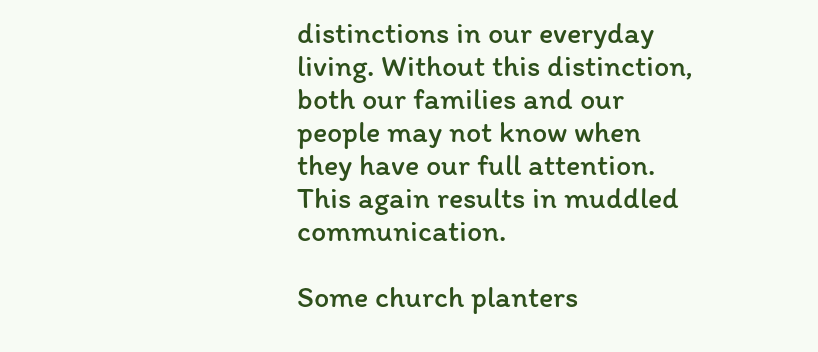distinctions in our everyday living. Without this distinction, both our families and our people may not know when they have our full attention. This again results in muddled communication.

Some church planters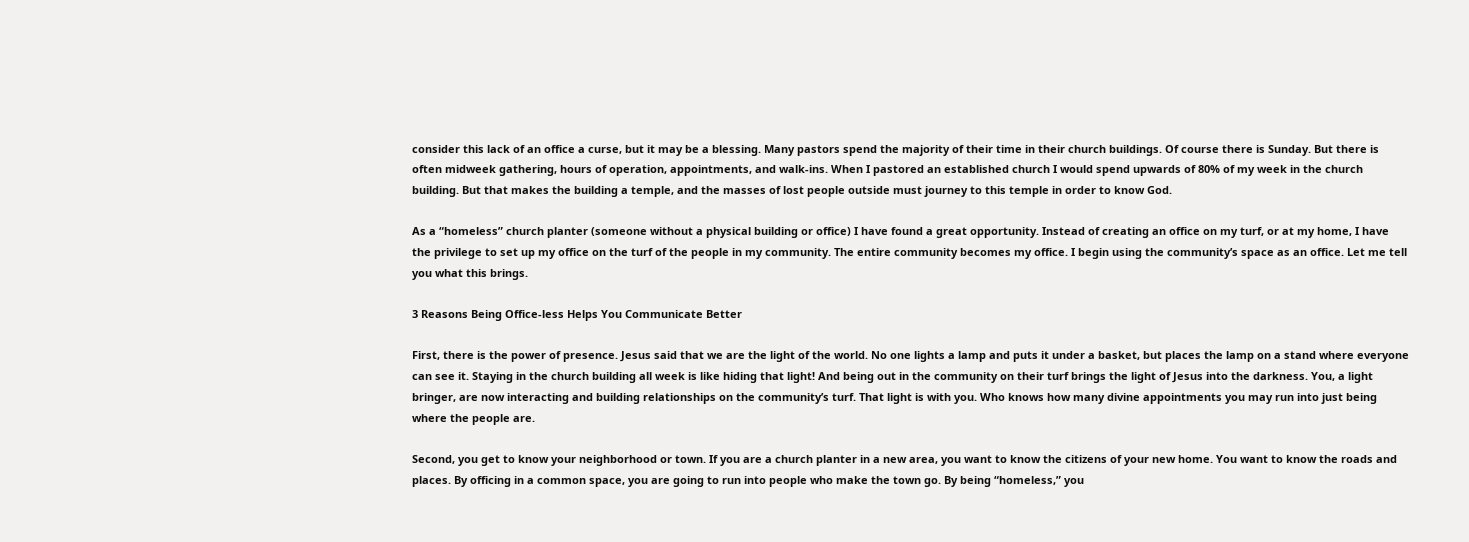consider this lack of an office a curse, but it may be a blessing. Many pastors spend the majority of their time in their church buildings. Of course there is Sunday. But there is often midweek gathering, hours of operation, appointments, and walk-ins. When I pastored an established church I would spend upwards of 80% of my week in the church building. But that makes the building a temple, and the masses of lost people outside must journey to this temple in order to know God.

As a “homeless” church planter (someone without a physical building or office) I have found a great opportunity. Instead of creating an office on my turf, or at my home, I have the privilege to set up my office on the turf of the people in my community. The entire community becomes my office. I begin using the community’s space as an office. Let me tell you what this brings.

3 Reasons Being Office-less Helps You Communicate Better

First, there is the power of presence. Jesus said that we are the light of the world. No one lights a lamp and puts it under a basket, but places the lamp on a stand where everyone can see it. Staying in the church building all week is like hiding that light! And being out in the community on their turf brings the light of Jesus into the darkness. You, a light bringer, are now interacting and building relationships on the community’s turf. That light is with you. Who knows how many divine appointments you may run into just being where the people are.

Second, you get to know your neighborhood or town. If you are a church planter in a new area, you want to know the citizens of your new home. You want to know the roads and places. By officing in a common space, you are going to run into people who make the town go. By being “homeless,” you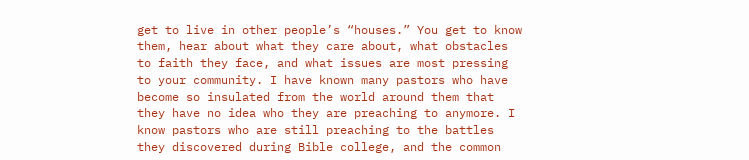get to live in other people’s “houses.” You get to know them, hear about what they care about, what obstacles to faith they face, and what issues are most pressing to your community. I have known many pastors who have become so insulated from the world around them that they have no idea who they are preaching to anymore. I know pastors who are still preaching to the battles they discovered during Bible college, and the common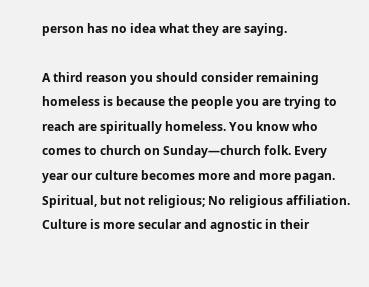person has no idea what they are saying.

A third reason you should consider remaining homeless is because the people you are trying to reach are spiritually homeless. You know who comes to church on Sunday—church folk. Every year our culture becomes more and more pagan. Spiritual, but not religious; No religious affiliation. Culture is more secular and agnostic in their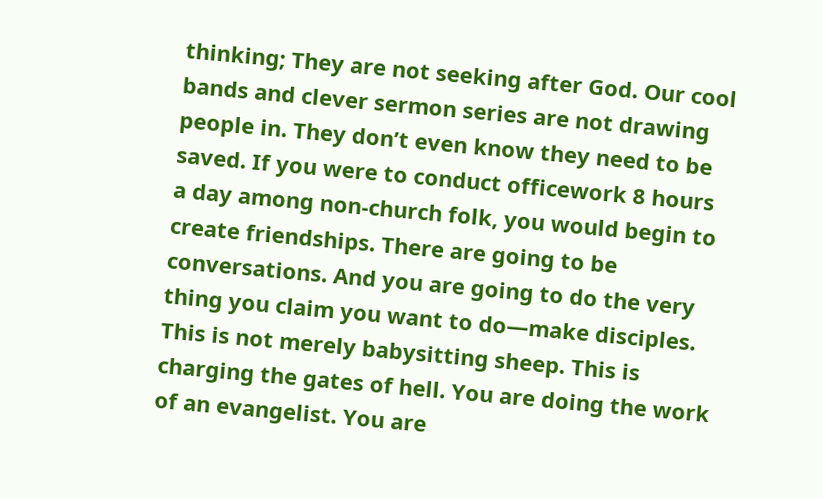thinking; They are not seeking after God. Our cool bands and clever sermon series are not drawing people in. They don’t even know they need to be saved. If you were to conduct officework 8 hours a day among non-church folk, you would begin to create friendships. There are going to be conversations. And you are going to do the very thing you claim you want to do—make disciples. This is not merely babysitting sheep. This is charging the gates of hell. You are doing the work of an evangelist. You are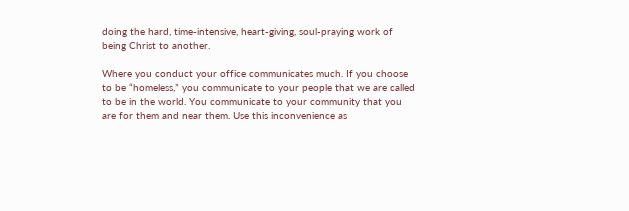doing the hard, time-intensive, heart-giving, soul-praying work of being Christ to another.

Where you conduct your office communicates much. If you choose to be “homeless,” you communicate to your people that we are called to be in the world. You communicate to your community that you are for them and near them. Use this inconvenience as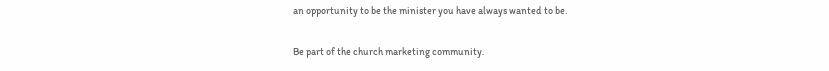an opportunity to be the minister you have always wanted to be.

Be part of the church marketing community.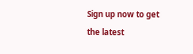Sign up now to get the latest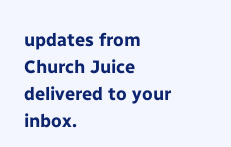updates from Church Juice delivered to your inbox.